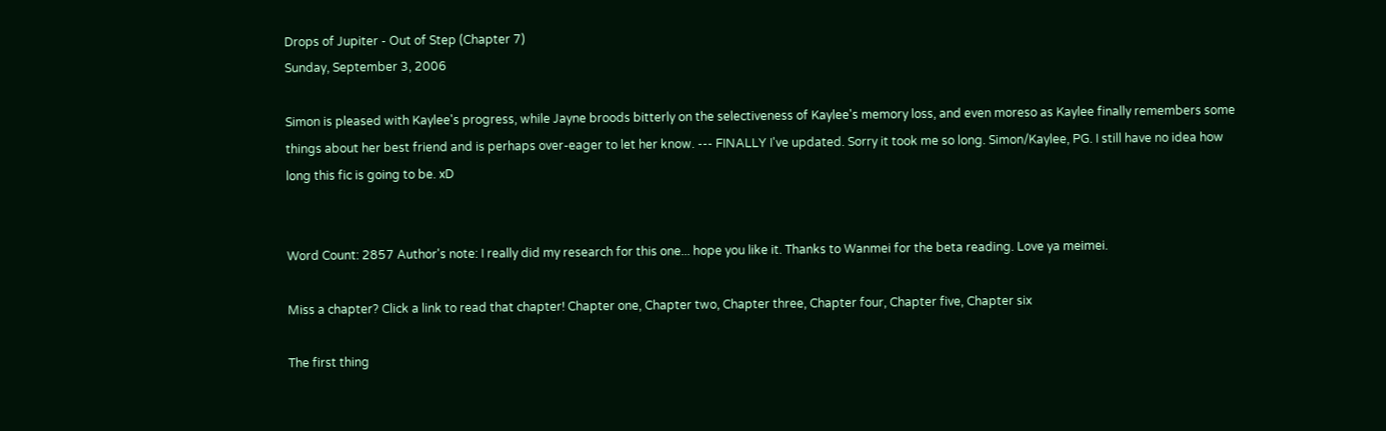Drops of Jupiter - Out of Step (Chapter 7)
Sunday, September 3, 2006

Simon is pleased with Kaylee's progress, while Jayne broods bitterly on the selectiveness of Kaylee's memory loss, and even moreso as Kaylee finally remembers some things about her best friend and is perhaps over-eager to let her know. --- FINALLY I've updated. Sorry it took me so long. Simon/Kaylee, PG. I still have no idea how long this fic is going to be. xD


Word Count: 2857 Author's note: I really did my research for this one... hope you like it. Thanks to Wanmei for the beta reading. Love ya meimei.

Miss a chapter? Click a link to read that chapter! Chapter one, Chapter two, Chapter three, Chapter four, Chapter five, Chapter six

The first thing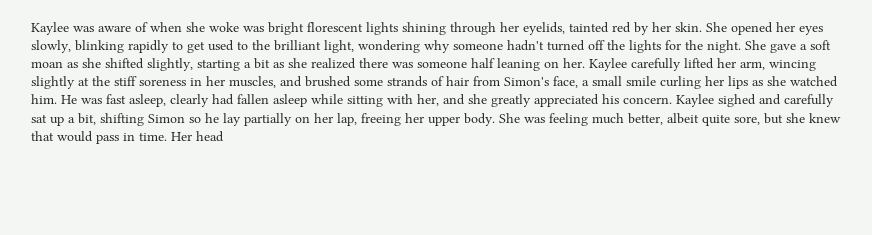Kaylee was aware of when she woke was bright florescent lights shining through her eyelids, tainted red by her skin. She opened her eyes slowly, blinking rapidly to get used to the brilliant light, wondering why someone hadn't turned off the lights for the night. She gave a soft moan as she shifted slightly, starting a bit as she realized there was someone half leaning on her. Kaylee carefully lifted her arm, wincing slightly at the stiff soreness in her muscles, and brushed some strands of hair from Simon's face, a small smile curling her lips as she watched him. He was fast asleep, clearly had fallen asleep while sitting with her, and she greatly appreciated his concern. Kaylee sighed and carefully sat up a bit, shifting Simon so he lay partially on her lap, freeing her upper body. She was feeling much better, albeit quite sore, but she knew that would pass in time. Her head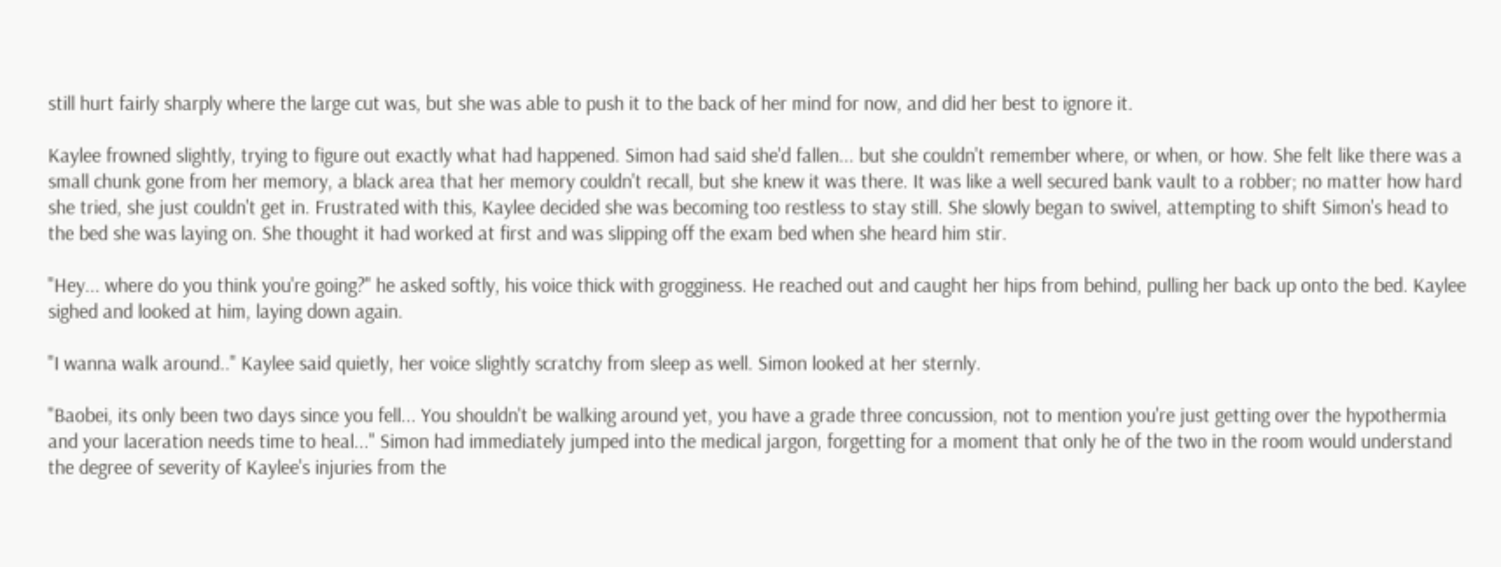still hurt fairly sharply where the large cut was, but she was able to push it to the back of her mind for now, and did her best to ignore it.

Kaylee frowned slightly, trying to figure out exactly what had happened. Simon had said she'd fallen... but she couldn't remember where, or when, or how. She felt like there was a small chunk gone from her memory, a black area that her memory couldn't recall, but she knew it was there. It was like a well secured bank vault to a robber; no matter how hard she tried, she just couldn't get in. Frustrated with this, Kaylee decided she was becoming too restless to stay still. She slowly began to swivel, attempting to shift Simon's head to the bed she was laying on. She thought it had worked at first and was slipping off the exam bed when she heard him stir.

"Hey... where do you think you're going?" he asked softly, his voice thick with grogginess. He reached out and caught her hips from behind, pulling her back up onto the bed. Kaylee sighed and looked at him, laying down again.

"I wanna walk around.." Kaylee said quietly, her voice slightly scratchy from sleep as well. Simon looked at her sternly.

"Baobei, its only been two days since you fell... You shouldn't be walking around yet, you have a grade three concussion, not to mention you're just getting over the hypothermia and your laceration needs time to heal..." Simon had immediately jumped into the medical jargon, forgetting for a moment that only he of the two in the room would understand the degree of severity of Kaylee's injuries from the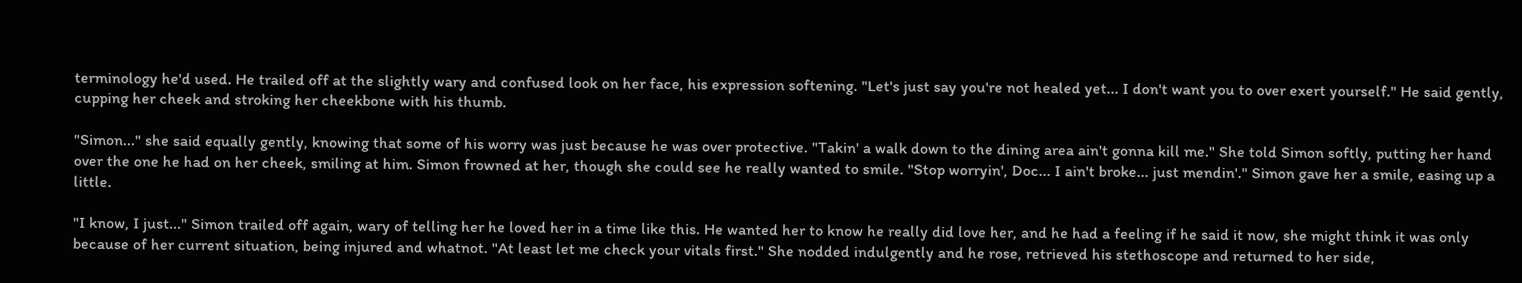terminology he'd used. He trailed off at the slightly wary and confused look on her face, his expression softening. "Let's just say you're not healed yet... I don't want you to over exert yourself." He said gently, cupping her cheek and stroking her cheekbone with his thumb.

"Simon..." she said equally gently, knowing that some of his worry was just because he was over protective. "Takin' a walk down to the dining area ain't gonna kill me." She told Simon softly, putting her hand over the one he had on her cheek, smiling at him. Simon frowned at her, though she could see he really wanted to smile. "Stop worryin', Doc... I ain't broke... just mendin'." Simon gave her a smile, easing up a little.

"I know, I just..." Simon trailed off again, wary of telling her he loved her in a time like this. He wanted her to know he really did love her, and he had a feeling if he said it now, she might think it was only because of her current situation, being injured and whatnot. "At least let me check your vitals first." She nodded indulgently and he rose, retrieved his stethoscope and returned to her side,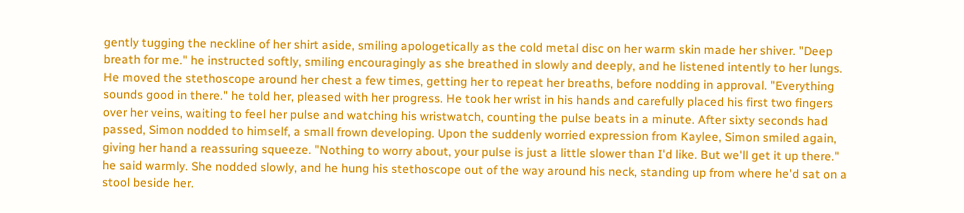gently tugging the neckline of her shirt aside, smiling apologetically as the cold metal disc on her warm skin made her shiver. "Deep breath for me." he instructed softly, smiling encouragingly as she breathed in slowly and deeply, and he listened intently to her lungs. He moved the stethoscope around her chest a few times, getting her to repeat her breaths, before nodding in approval. "Everything sounds good in there." he told her, pleased with her progress. He took her wrist in his hands and carefully placed his first two fingers over her veins, waiting to feel her pulse and watching his wristwatch, counting the pulse beats in a minute. After sixty seconds had passed, Simon nodded to himself, a small frown developing. Upon the suddenly worried expression from Kaylee, Simon smiled again, giving her hand a reassuring squeeze. "Nothing to worry about, your pulse is just a little slower than I'd like. But we'll get it up there." he said warmly. She nodded slowly, and he hung his stethoscope out of the way around his neck, standing up from where he'd sat on a stool beside her.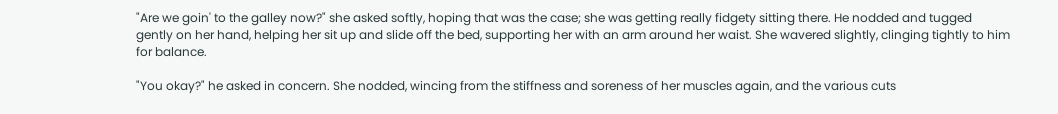"Are we goin' to the galley now?" she asked softly, hoping that was the case; she was getting really fidgety sitting there. He nodded and tugged gently on her hand, helping her sit up and slide off the bed, supporting her with an arm around her waist. She wavered slightly, clinging tightly to him for balance.

"You okay?" he asked in concern. She nodded, wincing from the stiffness and soreness of her muscles again, and the various cuts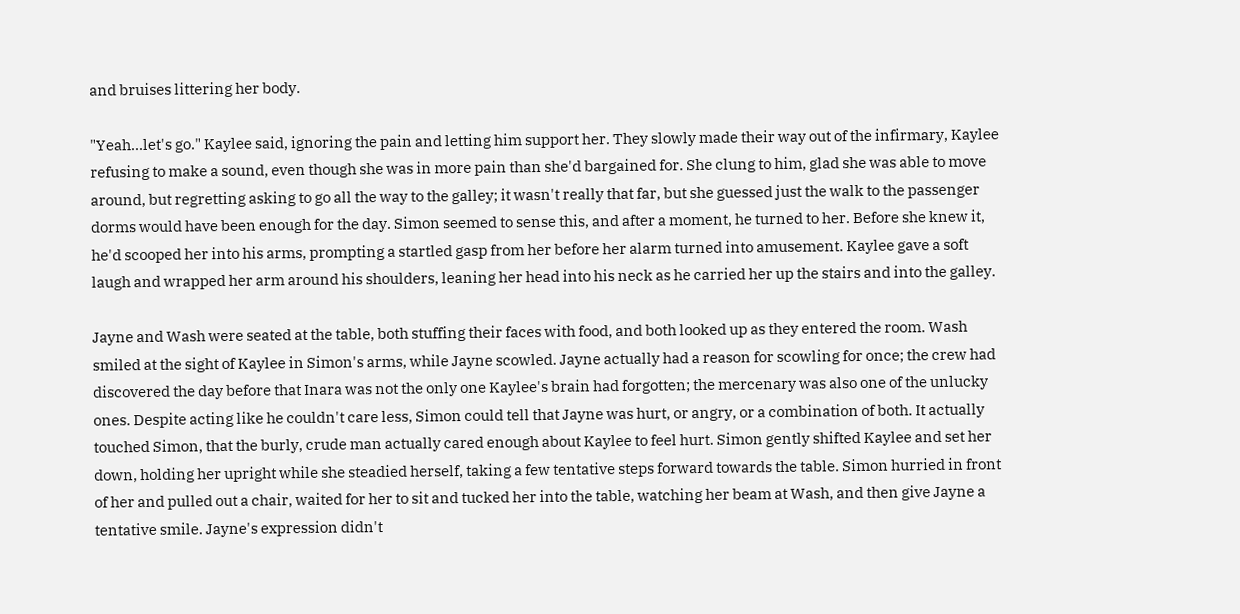and bruises littering her body.

"Yeah...let's go." Kaylee said, ignoring the pain and letting him support her. They slowly made their way out of the infirmary, Kaylee refusing to make a sound, even though she was in more pain than she'd bargained for. She clung to him, glad she was able to move around, but regretting asking to go all the way to the galley; it wasn't really that far, but she guessed just the walk to the passenger dorms would have been enough for the day. Simon seemed to sense this, and after a moment, he turned to her. Before she knew it, he'd scooped her into his arms, prompting a startled gasp from her before her alarm turned into amusement. Kaylee gave a soft laugh and wrapped her arm around his shoulders, leaning her head into his neck as he carried her up the stairs and into the galley.

Jayne and Wash were seated at the table, both stuffing their faces with food, and both looked up as they entered the room. Wash smiled at the sight of Kaylee in Simon's arms, while Jayne scowled. Jayne actually had a reason for scowling for once; the crew had discovered the day before that Inara was not the only one Kaylee's brain had forgotten; the mercenary was also one of the unlucky ones. Despite acting like he couldn't care less, Simon could tell that Jayne was hurt, or angry, or a combination of both. It actually touched Simon, that the burly, crude man actually cared enough about Kaylee to feel hurt. Simon gently shifted Kaylee and set her down, holding her upright while she steadied herself, taking a few tentative steps forward towards the table. Simon hurried in front of her and pulled out a chair, waited for her to sit and tucked her into the table, watching her beam at Wash, and then give Jayne a tentative smile. Jayne's expression didn't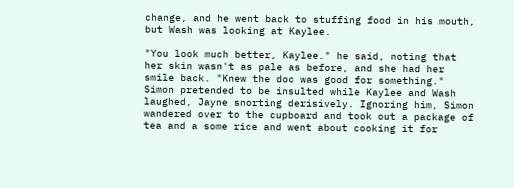change, and he went back to stuffing food in his mouth, but Wash was looking at Kaylee.

"You look much better, Kaylee." he said, noting that her skin wasn't as pale as before, and she had her smile back. "Knew the doc was good for something." Simon pretended to be insulted while Kaylee and Wash laughed, Jayne snorting derisively. Ignoring him, Simon wandered over to the cupboard and took out a package of tea and a some rice and went about cooking it for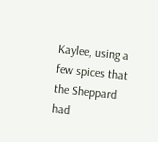Kaylee, using a few spices that the Sheppard had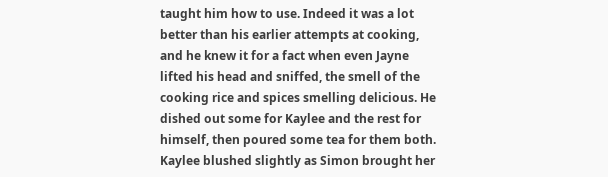taught him how to use. Indeed it was a lot better than his earlier attempts at cooking, and he knew it for a fact when even Jayne lifted his head and sniffed, the smell of the cooking rice and spices smelling delicious. He dished out some for Kaylee and the rest for himself, then poured some tea for them both. Kaylee blushed slightly as Simon brought her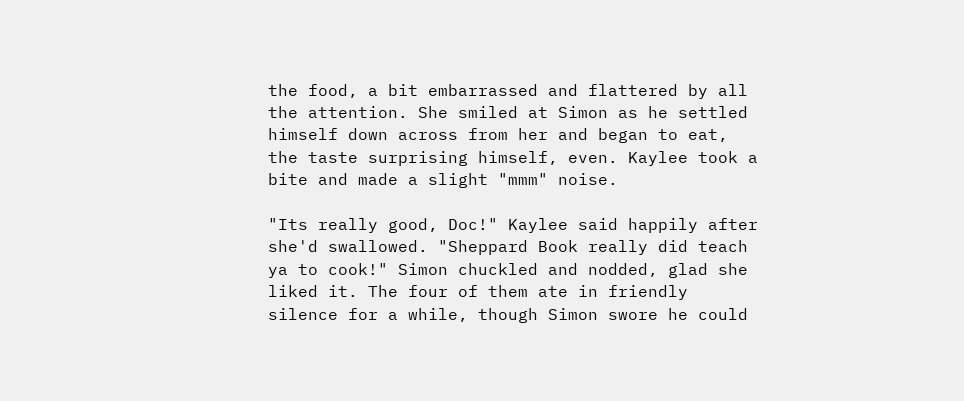the food, a bit embarrassed and flattered by all the attention. She smiled at Simon as he settled himself down across from her and began to eat, the taste surprising himself, even. Kaylee took a bite and made a slight "mmm" noise.

"Its really good, Doc!" Kaylee said happily after she'd swallowed. "Sheppard Book really did teach ya to cook!" Simon chuckled and nodded, glad she liked it. The four of them ate in friendly silence for a while, though Simon swore he could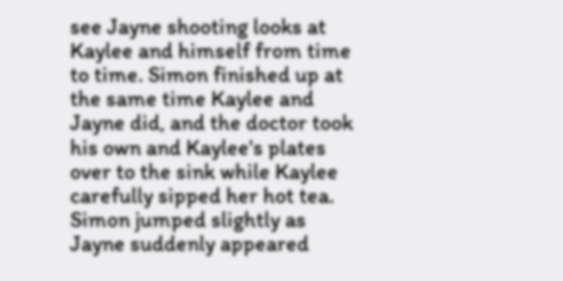see Jayne shooting looks at Kaylee and himself from time to time. Simon finished up at the same time Kaylee and Jayne did, and the doctor took his own and Kaylee's plates over to the sink while Kaylee carefully sipped her hot tea. Simon jumped slightly as Jayne suddenly appeared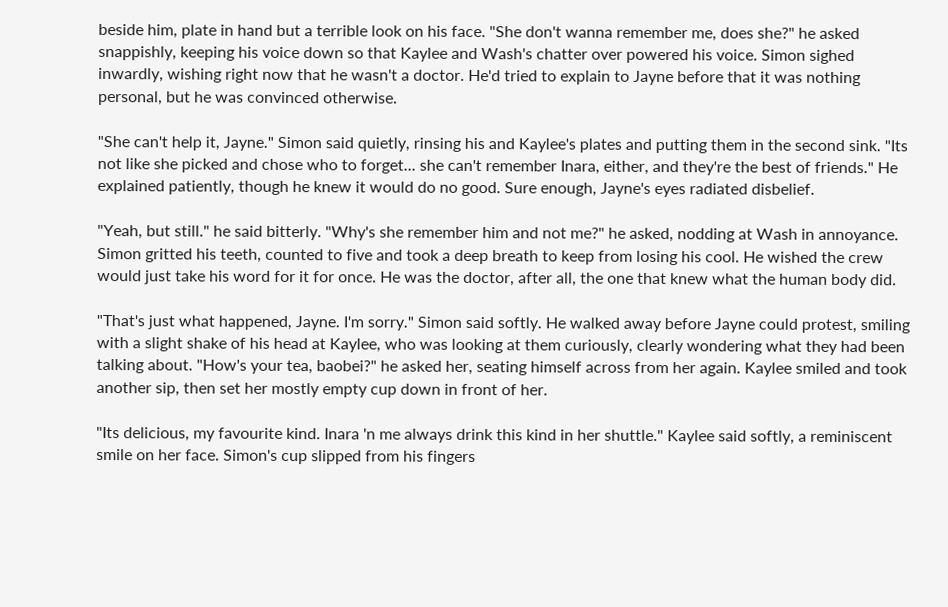beside him, plate in hand but a terrible look on his face. "She don't wanna remember me, does she?" he asked snappishly, keeping his voice down so that Kaylee and Wash's chatter over powered his voice. Simon sighed inwardly, wishing right now that he wasn't a doctor. He'd tried to explain to Jayne before that it was nothing personal, but he was convinced otherwise.

"She can't help it, Jayne." Simon said quietly, rinsing his and Kaylee's plates and putting them in the second sink. "Its not like she picked and chose who to forget... she can't remember Inara, either, and they're the best of friends." He explained patiently, though he knew it would do no good. Sure enough, Jayne's eyes radiated disbelief.

"Yeah, but still." he said bitterly. "Why's she remember him and not me?" he asked, nodding at Wash in annoyance. Simon gritted his teeth, counted to five and took a deep breath to keep from losing his cool. He wished the crew would just take his word for it for once. He was the doctor, after all, the one that knew what the human body did.

"That's just what happened, Jayne. I'm sorry." Simon said softly. He walked away before Jayne could protest, smiling with a slight shake of his head at Kaylee, who was looking at them curiously, clearly wondering what they had been talking about. "How's your tea, baobei?" he asked her, seating himself across from her again. Kaylee smiled and took another sip, then set her mostly empty cup down in front of her.

"Its delicious, my favourite kind. Inara 'n me always drink this kind in her shuttle." Kaylee said softly, a reminiscent smile on her face. Simon's cup slipped from his fingers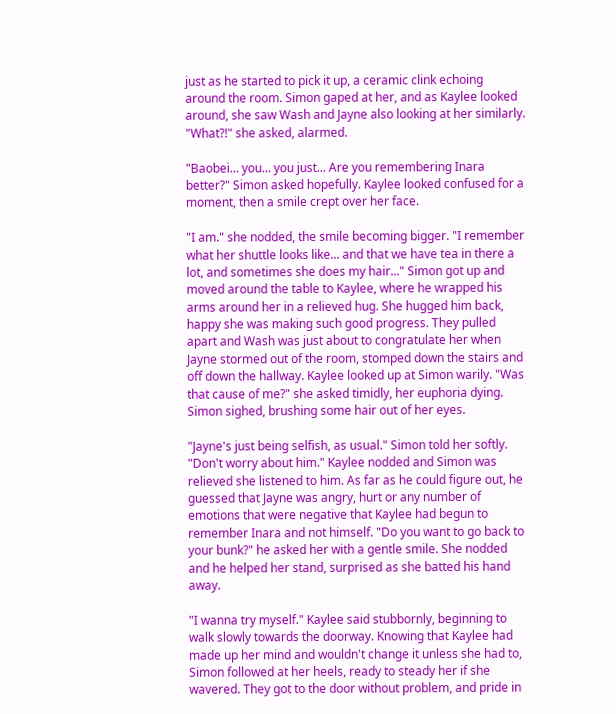just as he started to pick it up, a ceramic clink echoing around the room. Simon gaped at her, and as Kaylee looked around, she saw Wash and Jayne also looking at her similarly. "What?!" she asked, alarmed.

"Baobei... you... you just... Are you remembering Inara better?" Simon asked hopefully. Kaylee looked confused for a moment, then a smile crept over her face.

"I am." she nodded, the smile becoming bigger. "I remember what her shuttle looks like... and that we have tea in there a lot, and sometimes she does my hair..." Simon got up and moved around the table to Kaylee, where he wrapped his arms around her in a relieved hug. She hugged him back, happy she was making such good progress. They pulled apart and Wash was just about to congratulate her when Jayne stormed out of the room, stomped down the stairs and off down the hallway. Kaylee looked up at Simon warily. "Was that cause of me?" she asked timidly, her euphoria dying. Simon sighed, brushing some hair out of her eyes.

"Jayne's just being selfish, as usual." Simon told her softly. "Don't worry about him." Kaylee nodded and Simon was relieved she listened to him. As far as he could figure out, he guessed that Jayne was angry, hurt or any number of emotions that were negative that Kaylee had begun to remember Inara and not himself. "Do you want to go back to your bunk?" he asked her with a gentle smile. She nodded and he helped her stand, surprised as she batted his hand away.

"I wanna try myself." Kaylee said stubbornly, beginning to walk slowly towards the doorway. Knowing that Kaylee had made up her mind and wouldn't change it unless she had to, Simon followed at her heels, ready to steady her if she wavered. They got to the door without problem, and pride in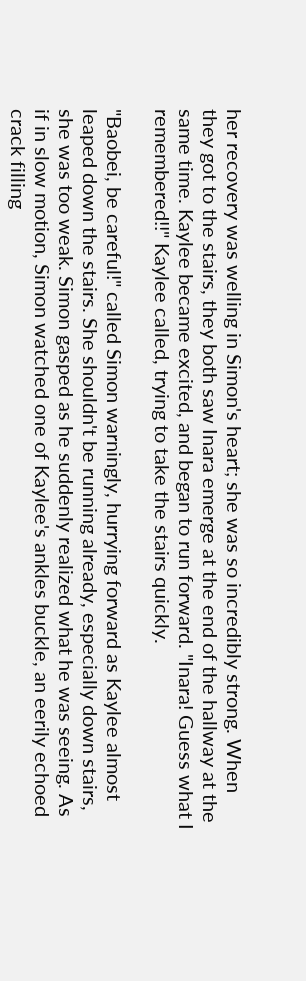her recovery was welling in Simon's heart; she was so incredibly strong. When they got to the stairs, they both saw Inara emerge at the end of the hallway at the same time. Kaylee became excited, and began to run forward. "Inara! Guess what I remembered!!" Kaylee called, trying to take the stairs quickly.

"Baobei, be careful!" called Simon warningly, hurrying forward as Kaylee almost leaped down the stairs. She shouldn't be running already, especially down stairs, she was too weak. Simon gasped as he suddenly realized what he was seeing. As if in slow motion, Simon watched one of Kaylee's ankles buckle, an eerily echoed crack filling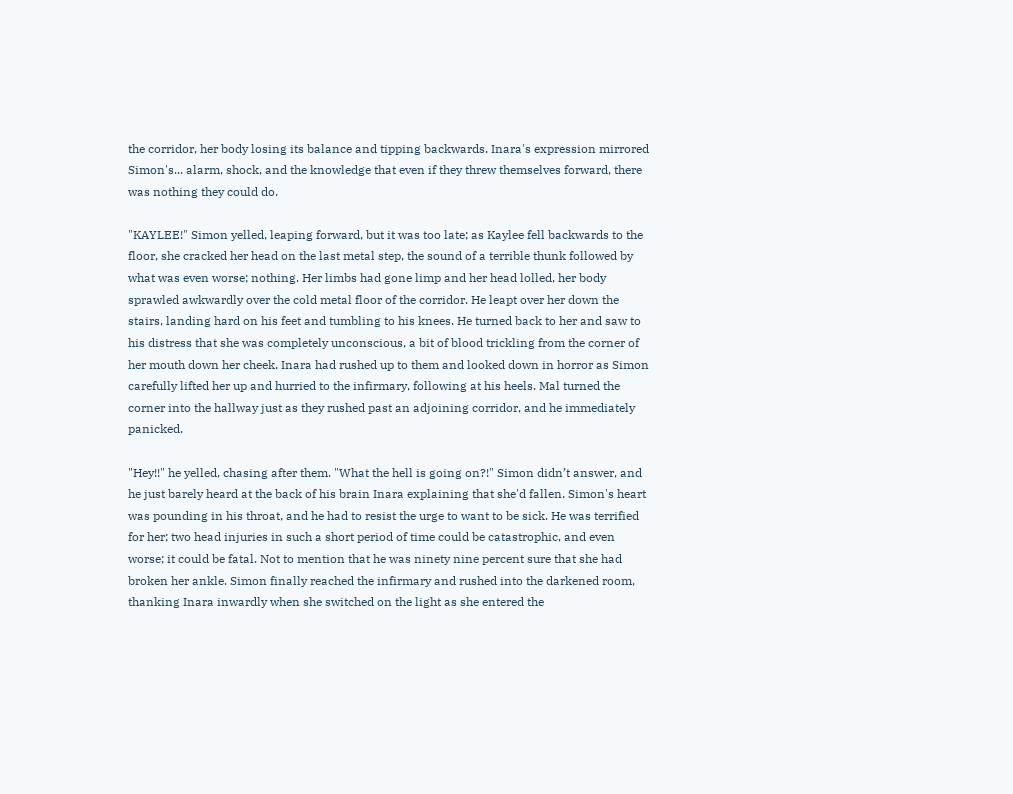the corridor, her body losing its balance and tipping backwards. Inara's expression mirrored Simon's... alarm, shock, and the knowledge that even if they threw themselves forward, there was nothing they could do.

"KAYLEE!" Simon yelled, leaping forward, but it was too late; as Kaylee fell backwards to the floor, she cracked her head on the last metal step, the sound of a terrible thunk followed by what was even worse; nothing. Her limbs had gone limp and her head lolled, her body sprawled awkwardly over the cold metal floor of the corridor. He leapt over her down the stairs, landing hard on his feet and tumbling to his knees. He turned back to her and saw to his distress that she was completely unconscious, a bit of blood trickling from the corner of her mouth down her cheek. Inara had rushed up to them and looked down in horror as Simon carefully lifted her up and hurried to the infirmary, following at his heels. Mal turned the corner into the hallway just as they rushed past an adjoining corridor, and he immediately panicked.

"Hey!!" he yelled, chasing after them. "What the hell is going on?!" Simon didn’t answer, and he just barely heard at the back of his brain Inara explaining that she'd fallen. Simon's heart was pounding in his throat, and he had to resist the urge to want to be sick. He was terrified for her; two head injuries in such a short period of time could be catastrophic, and even worse; it could be fatal. Not to mention that he was ninety nine percent sure that she had broken her ankle. Simon finally reached the infirmary and rushed into the darkened room, thanking Inara inwardly when she switched on the light as she entered the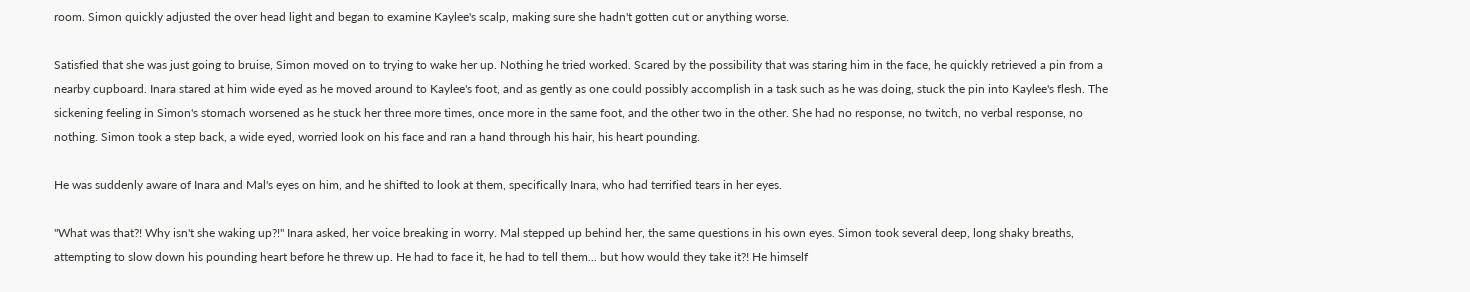room. Simon quickly adjusted the over head light and began to examine Kaylee's scalp, making sure she hadn't gotten cut or anything worse.

Satisfied that she was just going to bruise, Simon moved on to trying to wake her up. Nothing he tried worked. Scared by the possibility that was staring him in the face, he quickly retrieved a pin from a nearby cupboard. Inara stared at him wide eyed as he moved around to Kaylee's foot, and as gently as one could possibly accomplish in a task such as he was doing, stuck the pin into Kaylee's flesh. The sickening feeling in Simon's stomach worsened as he stuck her three more times, once more in the same foot, and the other two in the other. She had no response, no twitch, no verbal response, no nothing. Simon took a step back, a wide eyed, worried look on his face and ran a hand through his hair, his heart pounding.

He was suddenly aware of Inara and Mal's eyes on him, and he shifted to look at them, specifically Inara, who had terrified tears in her eyes.

"What was that?! Why isn't she waking up?!" Inara asked, her voice breaking in worry. Mal stepped up behind her, the same questions in his own eyes. Simon took several deep, long shaky breaths, attempting to slow down his pounding heart before he threw up. He had to face it, he had to tell them... but how would they take it?! He himself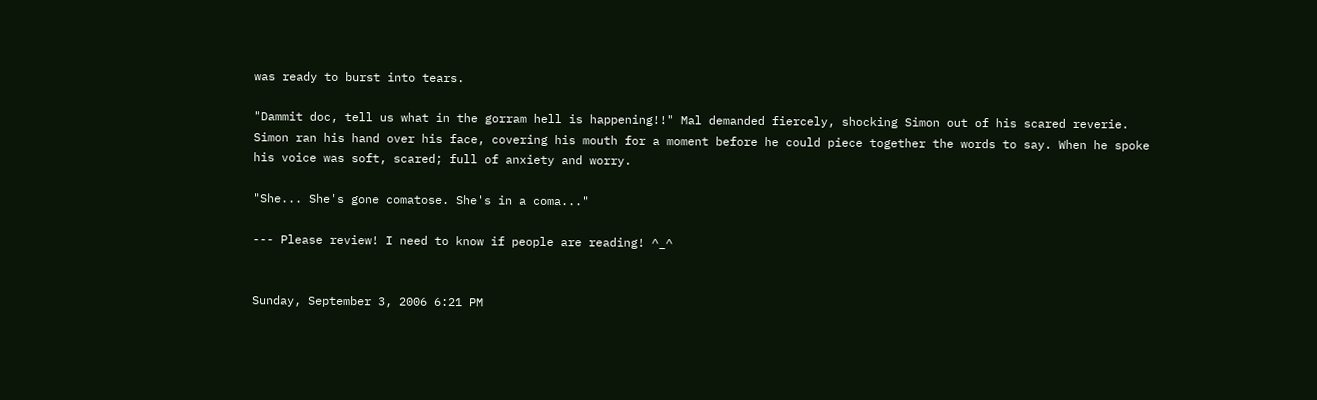was ready to burst into tears.

"Dammit doc, tell us what in the gorram hell is happening!!" Mal demanded fiercely, shocking Simon out of his scared reverie. Simon ran his hand over his face, covering his mouth for a moment before he could piece together the words to say. When he spoke his voice was soft, scared; full of anxiety and worry.

"She... She's gone comatose. She's in a coma..."

--- Please review! I need to know if people are reading! ^_^


Sunday, September 3, 2006 6:21 PM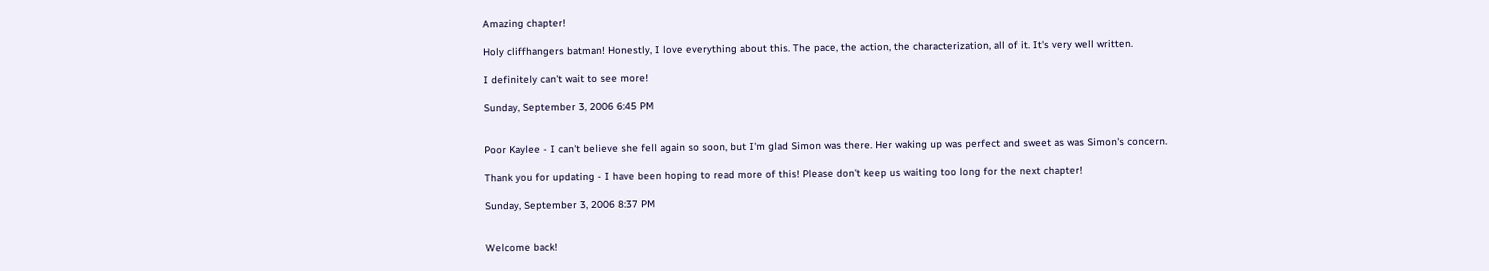Amazing chapter!

Holy cliffhangers batman! Honestly, I love everything about this. The pace, the action, the characterization, all of it. It's very well written.

I definitely can't wait to see more!

Sunday, September 3, 2006 6:45 PM


Poor Kaylee - I can't believe she fell again so soon, but I'm glad Simon was there. Her waking up was perfect and sweet as was Simon's concern.

Thank you for updating - I have been hoping to read more of this! Please don't keep us waiting too long for the next chapter!

Sunday, September 3, 2006 8:37 PM


Welcome back!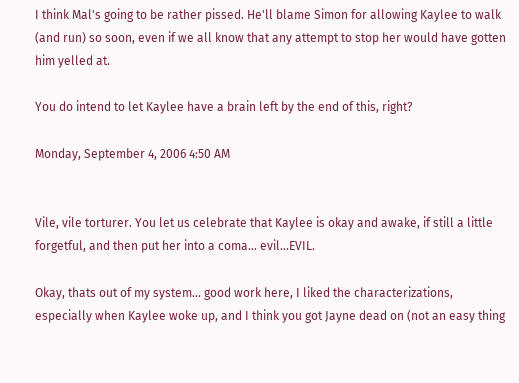I think Mal's going to be rather pissed. He'll blame Simon for allowing Kaylee to walk (and run) so soon, even if we all know that any attempt to stop her would have gotten him yelled at.

You do intend to let Kaylee have a brain left by the end of this, right?

Monday, September 4, 2006 4:50 AM


Vile, vile torturer. You let us celebrate that Kaylee is okay and awake, if still a little forgetful, and then put her into a coma... evil...EVIL.

Okay, thats out of my system... good work here, I liked the characterizations, especially when Kaylee woke up, and I think you got Jayne dead on (not an easy thing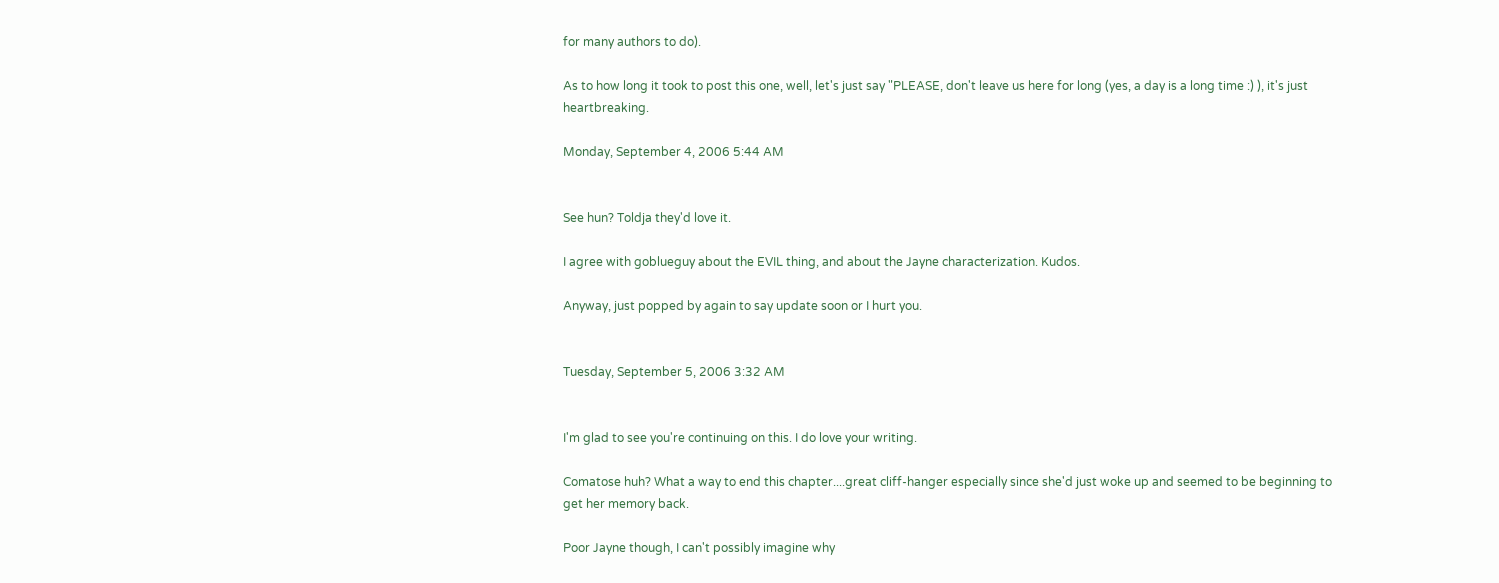for many authors to do).

As to how long it took to post this one, well, let's just say "PLEASE, don't leave us here for long (yes, a day is a long time :) ), it's just heartbreaking.

Monday, September 4, 2006 5:44 AM


See hun? Toldja they'd love it.

I agree with goblueguy about the EVIL thing, and about the Jayne characterization. Kudos.

Anyway, just popped by again to say update soon or I hurt you.


Tuesday, September 5, 2006 3:32 AM


I'm glad to see you're continuing on this. I do love your writing.

Comatose huh? What a way to end this chapter....great cliff-hanger especially since she'd just woke up and seemed to be beginning to get her memory back.

Poor Jayne though, I can't possibly imagine why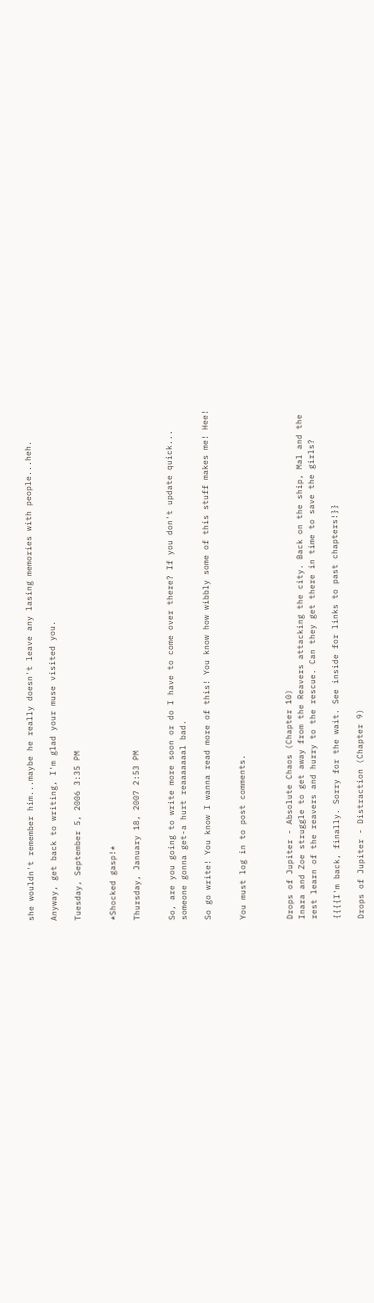she wouldn't remember him...maybe he really doesn't leave any lasing memories with people...heh.

Anyway, get back to writing, I'm glad your muse visited you.

Tuesday, September 5, 2006 3:35 PM


*Shocked gasp!*

Thursday, January 18, 2007 2:53 PM


So, are you going to write more soon or do I have to come over there? If you don't update quick... someone gonna get-a hurt reaaaaaaal bad.

So go write! You know I wanna read more of this! You know how wibbly some of this stuff makes me! Hee!


You must log in to post comments.



Drops of Jupiter - Absolute Chaos (Chapter 10)
Inara and Zoe struggle to get away from the Reavers attacking the city. Back on the ship, Mal and the rest learn of the reavers and hurry to the rescue. Can they get there in time to save the girls?

{{{{I'm back, finally. Sorry for the wait. See inside for links to past chapters!}}

Drops of Jupiter - Distraction (Chapter 9)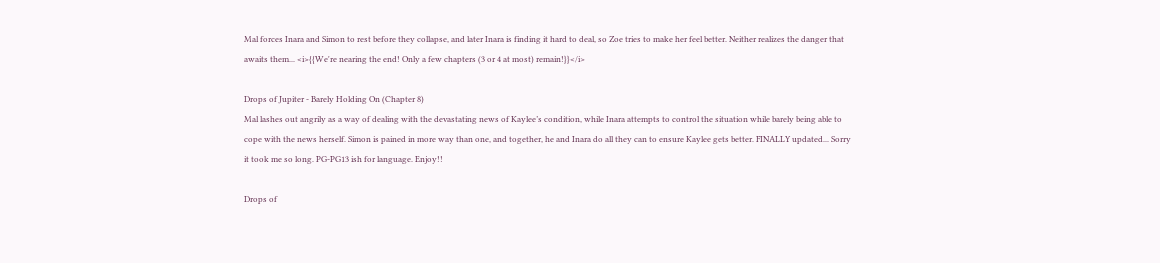Mal forces Inara and Simon to rest before they collapse, and later Inara is finding it hard to deal, so Zoe tries to make her feel better. Neither realizes the danger that awaits them... <i>{{We're nearing the end! Only a few chapters (3 or 4 at most) remain!}}</i>

Drops of Jupiter - Barely Holding On (Chapter 8)
Mal lashes out angrily as a way of dealing with the devastating news of Kaylee’s condition, while Inara attempts to control the situation while barely being able to cope with the news herself. Simon is pained in more way than one, and together, he and Inara do all they can to ensure Kaylee gets better. FINALLY updated... Sorry it took me so long. PG-PG13 ish for language. Enjoy!!

Drops of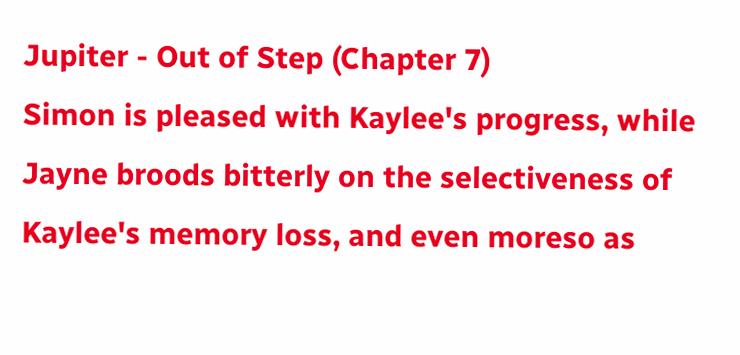Jupiter - Out of Step (Chapter 7)
Simon is pleased with Kaylee's progress, while Jayne broods bitterly on the selectiveness of Kaylee's memory loss, and even moreso as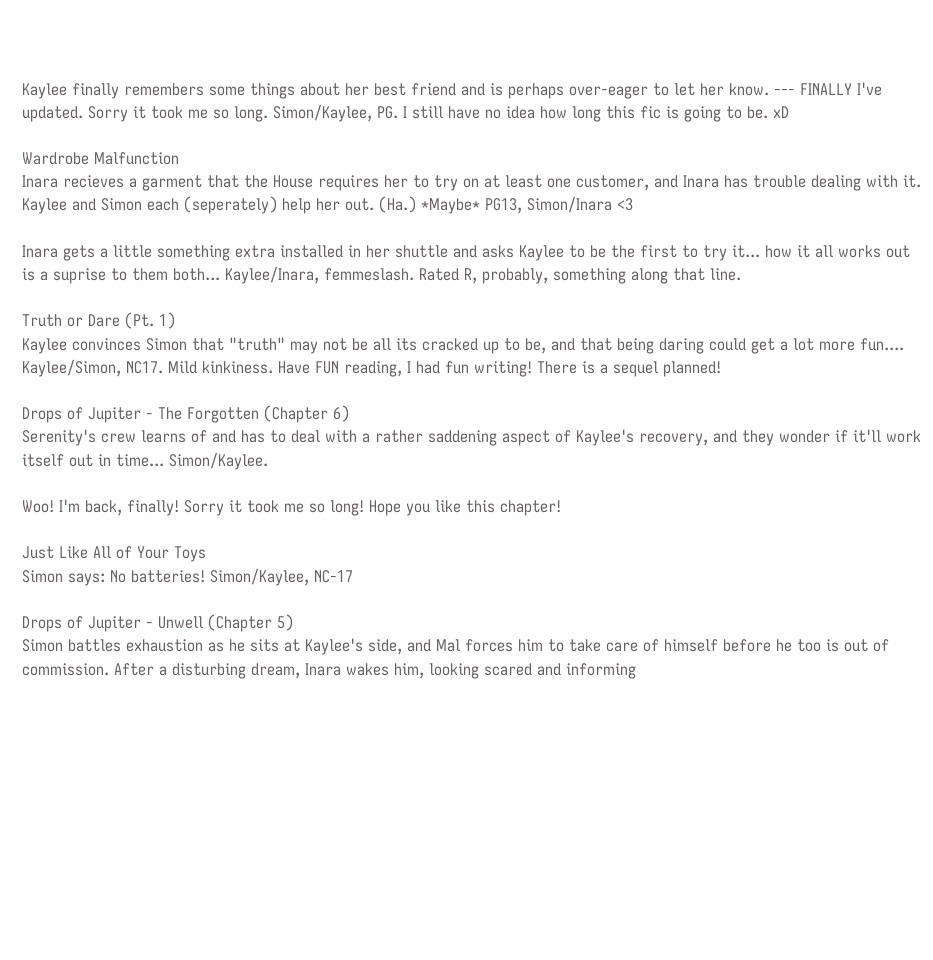Kaylee finally remembers some things about her best friend and is perhaps over-eager to let her know. --- FINALLY I've updated. Sorry it took me so long. Simon/Kaylee, PG. I still have no idea how long this fic is going to be. xD

Wardrobe Malfunction
Inara recieves a garment that the House requires her to try on at least one customer, and Inara has trouble dealing with it. Kaylee and Simon each (seperately) help her out. (Ha.) *Maybe* PG13, Simon/Inara <3

Inara gets a little something extra installed in her shuttle and asks Kaylee to be the first to try it... how it all works out is a suprise to them both... Kaylee/Inara, femmeslash. Rated R, probably, something along that line.

Truth or Dare (Pt. 1)
Kaylee convinces Simon that "truth" may not be all its cracked up to be, and that being daring could get a lot more fun.... Kaylee/Simon, NC17. Mild kinkiness. Have FUN reading, I had fun writing! There is a sequel planned!

Drops of Jupiter - The Forgotten (Chapter 6)
Serenity's crew learns of and has to deal with a rather saddening aspect of Kaylee's recovery, and they wonder if it'll work itself out in time... Simon/Kaylee.

Woo! I'm back, finally! Sorry it took me so long! Hope you like this chapter!

Just Like All of Your Toys
Simon says: No batteries! Simon/Kaylee, NC-17

Drops of Jupiter - Unwell (Chapter 5)
Simon battles exhaustion as he sits at Kaylee's side, and Mal forces him to take care of himself before he too is out of commission. After a disturbing dream, Inara wakes him, looking scared and informing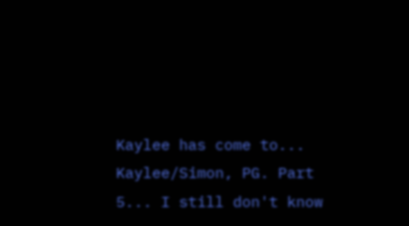Kaylee has come to...
Kaylee/Simon, PG. Part 5... I still don't know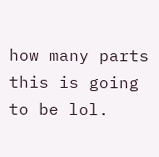how many parts this is going to be lol.